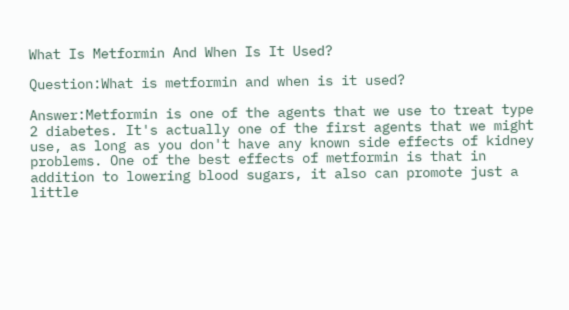What Is Metformin And When Is It Used?

Question:What is metformin and when is it used?

Answer:Metformin is one of the agents that we use to treat type 2 diabetes. It's actually one of the first agents that we might use, as long as you don't have any known side effects of kidney problems. One of the best effects of metformin is that in addition to lowering blood sugars, it also can promote just a little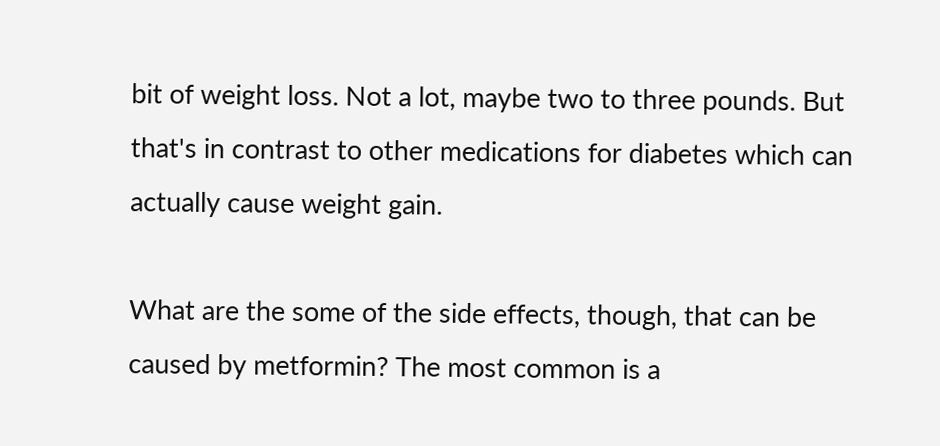bit of weight loss. Not a lot, maybe two to three pounds. But that's in contrast to other medications for diabetes which can actually cause weight gain.

What are the some of the side effects, though, that can be caused by metformin? The most common is a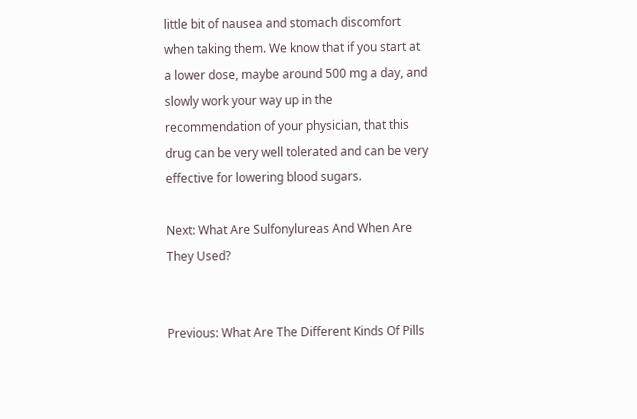little bit of nausea and stomach discomfort when taking them. We know that if you start at a lower dose, maybe around 500 mg a day, and slowly work your way up in the recommendation of your physician, that this drug can be very well tolerated and can be very effective for lowering blood sugars.

Next: What Are Sulfonylureas And When Are They Used?


Previous: What Are The Different Kinds Of Pills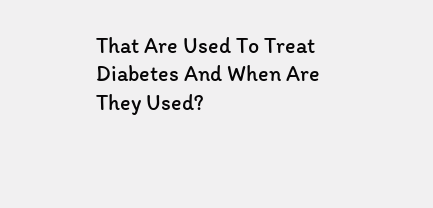That Are Used To Treat Diabetes And When Are They Used?